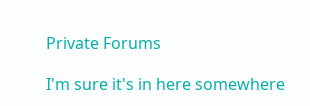Private Forums

I'm sure it's in here somewhere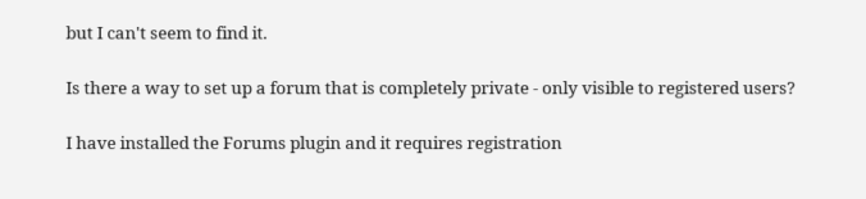but I can't seem to find it.

Is there a way to set up a forum that is completely private - only visible to registered users?

I have installed the Forums plugin and it requires registration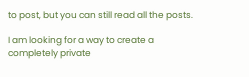to post, but you can still read all the posts.

I am looking for a way to create a completely private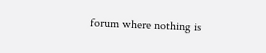forum where nothing is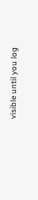visible until you log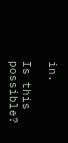in.

Is this possible?